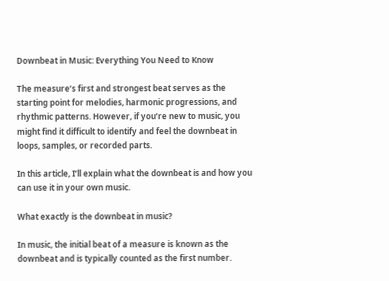Downbeat in Music: Everything You Need to Know

The measure’s first and strongest beat serves as the starting point for melodies, harmonic progressions, and rhythmic patterns. However, if you’re new to music, you might find it difficult to identify and feel the downbeat in loops, samples, or recorded parts.

In this article, I’ll explain what the downbeat is and how you can use it in your own music.

What exactly is the downbeat in music?

In music, the initial beat of a measure is known as the downbeat and is typically counted as the first number.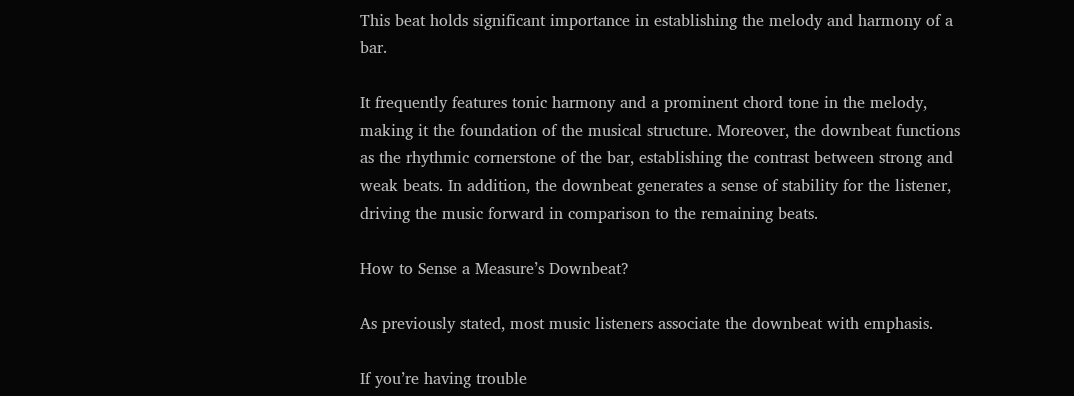This beat holds significant importance in establishing the melody and harmony of a bar.

It frequently features tonic harmony and a prominent chord tone in the melody, making it the foundation of the musical structure. Moreover, the downbeat functions as the rhythmic cornerstone of the bar, establishing the contrast between strong and weak beats. In addition, the downbeat generates a sense of stability for the listener, driving the music forward in comparison to the remaining beats.

How to Sense a Measure’s Downbeat?

As previously stated, most music listeners associate the downbeat with emphasis.

If you’re having trouble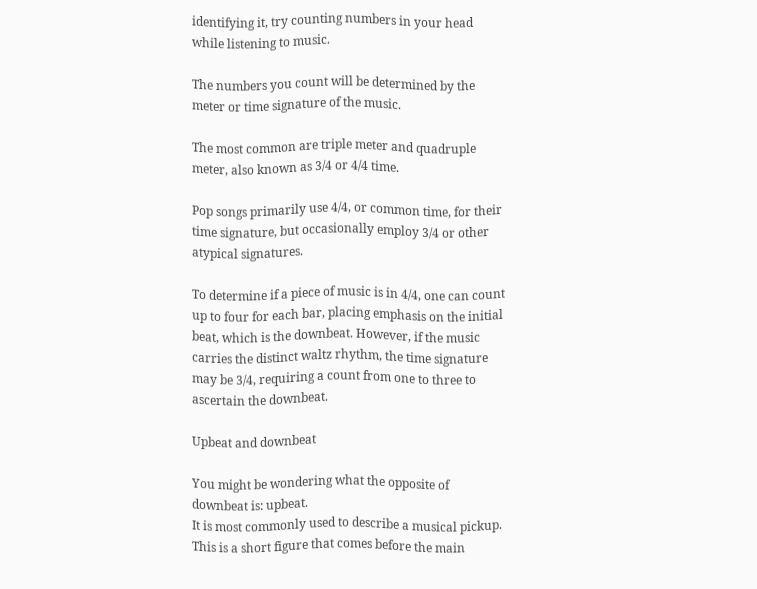identifying it, try counting numbers in your head while listening to music.

The numbers you count will be determined by the meter or time signature of the music.

The most common are triple meter and quadruple meter, also known as 3/4 or 4/4 time.

Pop songs primarily use 4/4, or common time, for their time signature, but occasionally employ 3/4 or other atypical signatures.

To determine if a piece of music is in 4/4, one can count up to four for each bar, placing emphasis on the initial beat, which is the downbeat. However, if the music carries the distinct waltz rhythm, the time signature may be 3/4, requiring a count from one to three to ascertain the downbeat.

Upbeat and downbeat

You might be wondering what the opposite of downbeat is: upbeat.
It is most commonly used to describe a musical pickup. This is a short figure that comes before the main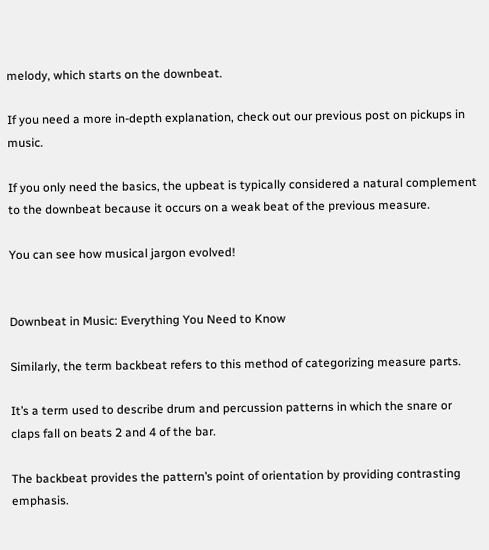melody, which starts on the downbeat.

If you need a more in-depth explanation, check out our previous post on pickups in music.

If you only need the basics, the upbeat is typically considered a natural complement to the downbeat because it occurs on a weak beat of the previous measure.

You can see how musical jargon evolved!


Downbeat in Music: Everything You Need to Know

Similarly, the term backbeat refers to this method of categorizing measure parts.

It’s a term used to describe drum and percussion patterns in which the snare or claps fall on beats 2 and 4 of the bar.

The backbeat provides the pattern’s point of orientation by providing contrasting emphasis.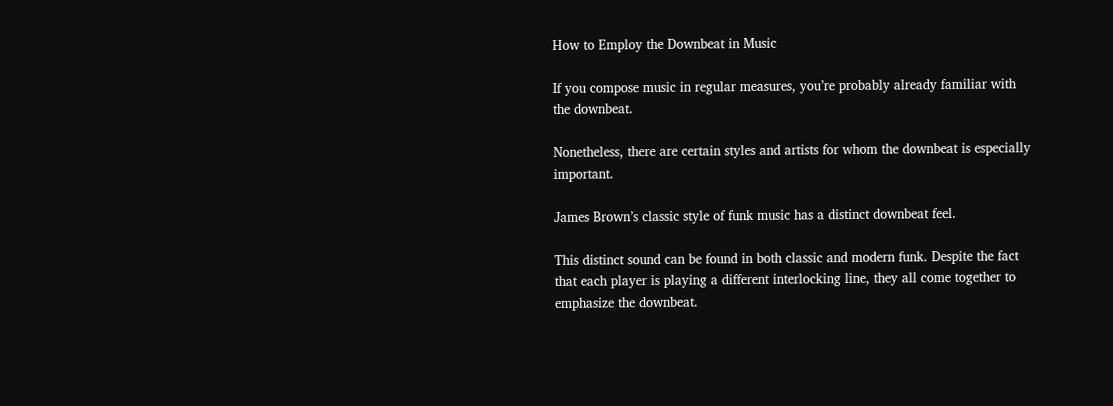How to Employ the Downbeat in Music

If you compose music in regular measures, you’re probably already familiar with the downbeat.

Nonetheless, there are certain styles and artists for whom the downbeat is especially important.

James Brown’s classic style of funk music has a distinct downbeat feel.

This distinct sound can be found in both classic and modern funk. Despite the fact that each player is playing a different interlocking line, they all come together to emphasize the downbeat.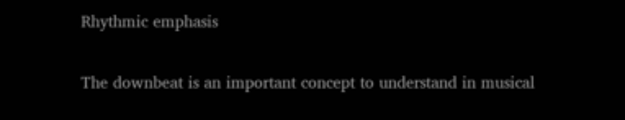Rhythmic emphasis

The downbeat is an important concept to understand in musical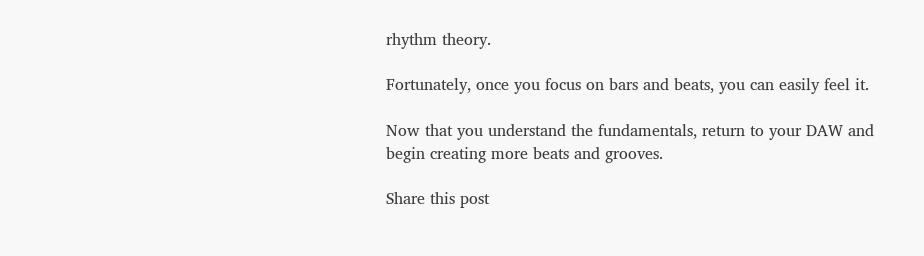rhythm theory.

Fortunately, once you focus on bars and beats, you can easily feel it.

Now that you understand the fundamentals, return to your DAW and begin creating more beats and grooves.

Share this post